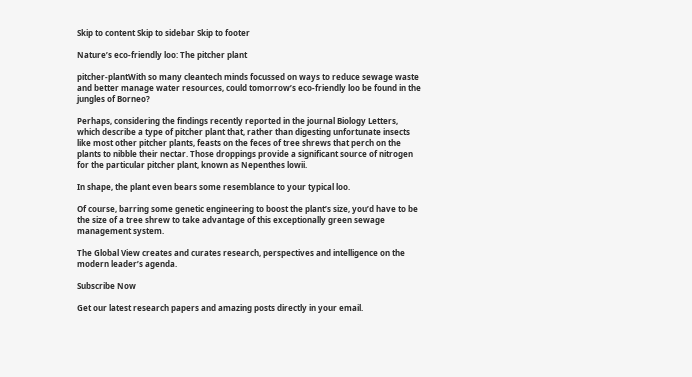Skip to content Skip to sidebar Skip to footer

Nature’s eco-friendly loo: The pitcher plant

pitcher-plantWith so many cleantech minds focussed on ways to reduce sewage waste and better manage water resources, could tomorrow’s eco-friendly loo be found in the jungles of Borneo?

Perhaps, considering the findings recently reported in the journal Biology Letters, which describe a type of pitcher plant that, rather than digesting unfortunate insects like most other pitcher plants, feasts on the feces of tree shrews that perch on the plants to nibble their nectar. Those droppings provide a significant source of nitrogen for the particular pitcher plant, known as Nepenthes lowii.

In shape, the plant even bears some resemblance to your typical loo.

Of course, barring some genetic engineering to boost the plant’s size, you’d have to be the size of a tree shrew to take advantage of this exceptionally green sewage management system.

The Global View creates and curates research, perspectives and intelligence on the modern leader’s agenda.

Subscribe Now

Get our latest research papers and amazing posts directly in your email.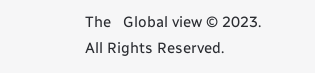The   Global view © 2023. All Rights Reserved.